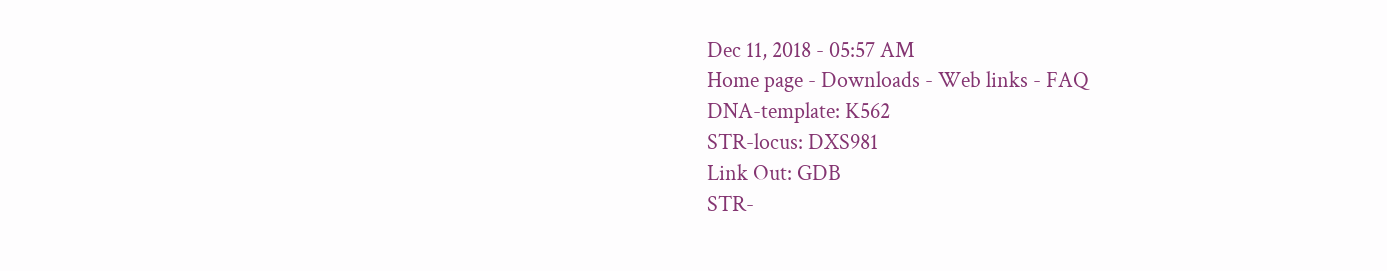Dec 11, 2018 - 05:57 AM
Home page - Downloads - Web links - FAQ
DNA-template: K562
STR-locus: DXS981
Link Out: GDB
STR-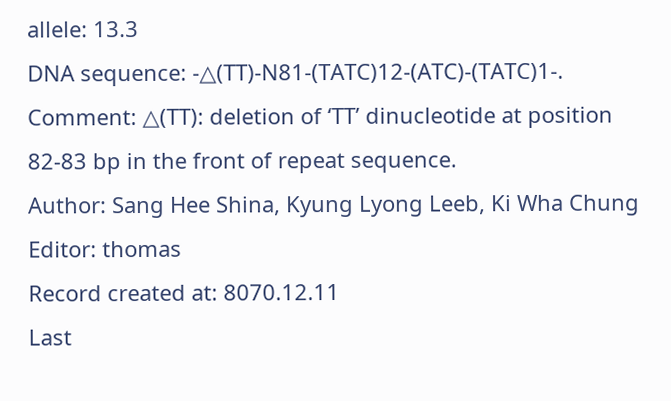allele: 13.3
DNA sequence: -△(TT)-N81-(TATC)12-(ATC)-(TATC)1-.
Comment: △(TT): deletion of ‘TT’ dinucleotide at position 82-83 bp in the front of repeat sequence.
Author: Sang Hee Shina, Kyung Lyong Leeb, Ki Wha Chung
Editor: thomas
Record created at: 8070.12.11
Last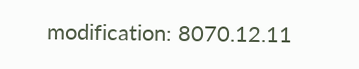modification: 8070.12.11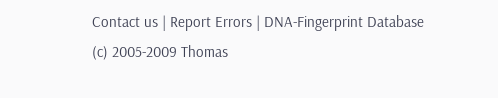Contact us | Report Errors | DNA-Fingerprint Database
(c) 2005-2009 Thomas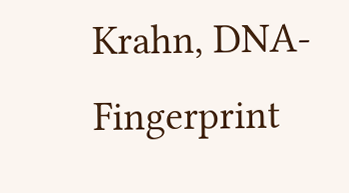Krahn, DNA-Fingerprint